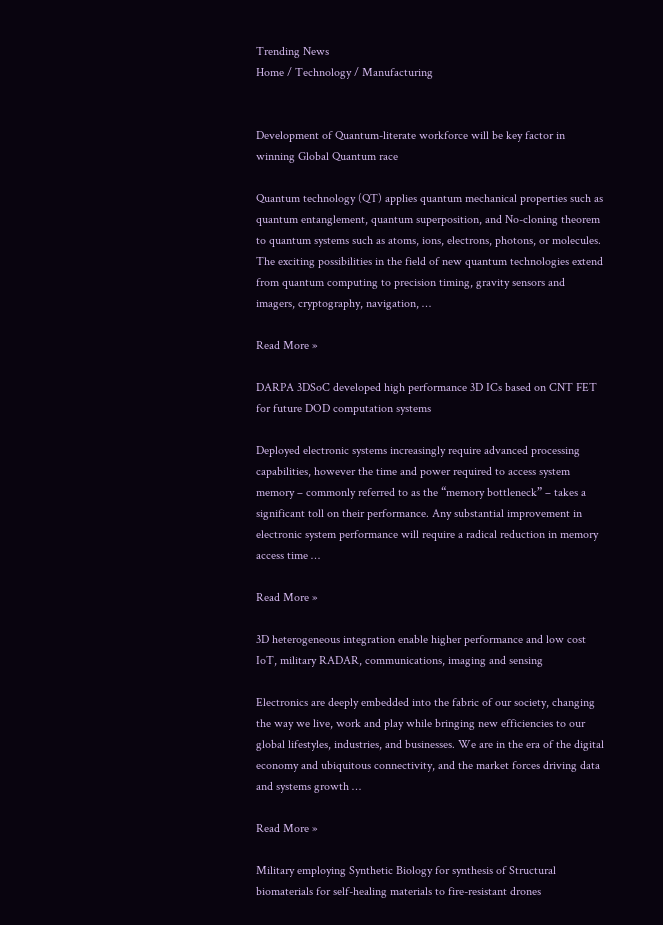Trending News
Home / Technology / Manufacturing


Development of Quantum-literate workforce will be key factor in winning Global Quantum race

Quantum technology (QT) applies quantum mechanical properties such as quantum entanglement, quantum superposition, and No-cloning theorem to quantum systems such as atoms, ions, electrons, photons, or molecules. The exciting possibilities in the field of new quantum technologies extend from quantum computing to precision timing, gravity sensors and imagers, cryptography, navigation, …

Read More »

DARPA 3DSoC developed high performance 3D ICs based on CNT FET for future DOD computation systems

Deployed electronic systems increasingly require advanced processing capabilities, however the time and power required to access system memory – commonly referred to as the “memory bottleneck” – takes a significant toll on their performance. Any substantial improvement in electronic system performance will require a radical reduction in memory access time …

Read More »

3D heterogeneous integration enable higher performance and low cost IoT, military RADAR, communications, imaging and sensing

Electronics are deeply embedded into the fabric of our society, changing the way we live, work and play while bringing new efficiencies to our global lifestyles, industries, and businesses. We are in the era of the digital economy and ubiquitous connectivity, and the market forces driving data and systems growth …

Read More »

Military employing Synthetic Biology for synthesis of Structural biomaterials for self-healing materials to fire-resistant drones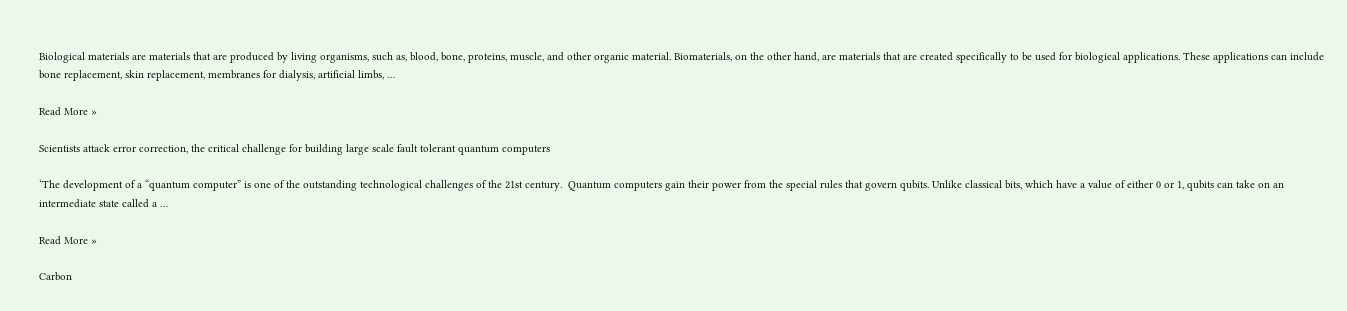Biological materials are materials that are produced by living organisms, such as, blood, bone, proteins, muscle, and other organic material. Biomaterials, on the other hand, are materials that are created specifically to be used for biological applications. These applications can include bone replacement, skin replacement, membranes for dialysis, artificial limbs, …

Read More »

Scientists attack error correction, the critical challenge for building large scale fault tolerant quantum computers

‘The development of a “quantum computer” is one of the outstanding technological challenges of the 21st century.  Quantum computers gain their power from the special rules that govern qubits. Unlike classical bits, which have a value of either 0 or 1, qubits can take on an intermediate state called a …

Read More »

Carbon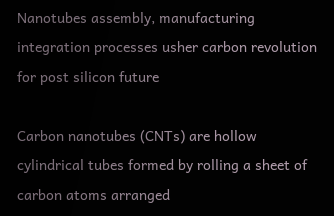Nanotubes assembly, manufacturing integration processes usher carbon revolution for post silicon future

Carbon nanotubes (CNTs) are hollow cylindrical tubes formed by rolling a sheet of carbon atoms arranged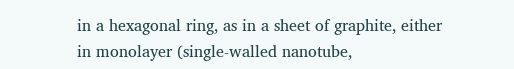in a hexagonal ring, as in a sheet of graphite, either in monolayer (single-walled nanotube,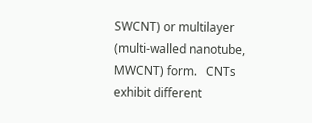SWCNT) or multilayer (multi-walled nanotube, MWCNT) form.   CNTs exhibit different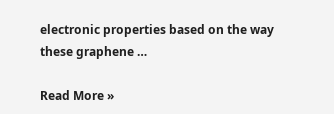electronic properties based on the way these graphene …

Read More »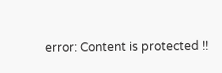error: Content is protected !!